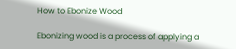How to Ebonize Wood

Ebonizing wood is a process of applying a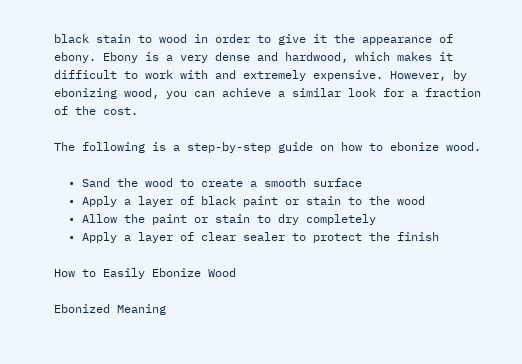black stain to wood in order to give it the appearance of ebony. Ebony is a very dense and hardwood, which makes it difficult to work with and extremely expensive. However, by ebonizing wood, you can achieve a similar look for a fraction of the cost.

The following is a step-by-step guide on how to ebonize wood.

  • Sand the wood to create a smooth surface
  • Apply a layer of black paint or stain to the wood
  • Allow the paint or stain to dry completely
  • Apply a layer of clear sealer to protect the finish

How to Easily Ebonize Wood

Ebonized Meaning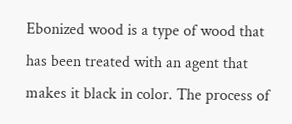Ebonized wood is a type of wood that has been treated with an agent that makes it black in color. The process of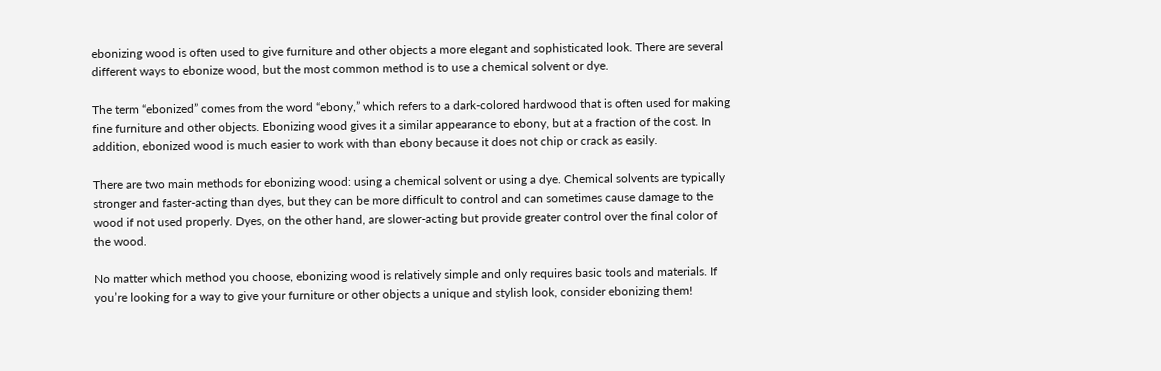ebonizing wood is often used to give furniture and other objects a more elegant and sophisticated look. There are several different ways to ebonize wood, but the most common method is to use a chemical solvent or dye.

The term “ebonized” comes from the word “ebony,” which refers to a dark-colored hardwood that is often used for making fine furniture and other objects. Ebonizing wood gives it a similar appearance to ebony, but at a fraction of the cost. In addition, ebonized wood is much easier to work with than ebony because it does not chip or crack as easily.

There are two main methods for ebonizing wood: using a chemical solvent or using a dye. Chemical solvents are typically stronger and faster-acting than dyes, but they can be more difficult to control and can sometimes cause damage to the wood if not used properly. Dyes, on the other hand, are slower-acting but provide greater control over the final color of the wood.

No matter which method you choose, ebonizing wood is relatively simple and only requires basic tools and materials. If you’re looking for a way to give your furniture or other objects a unique and stylish look, consider ebonizing them!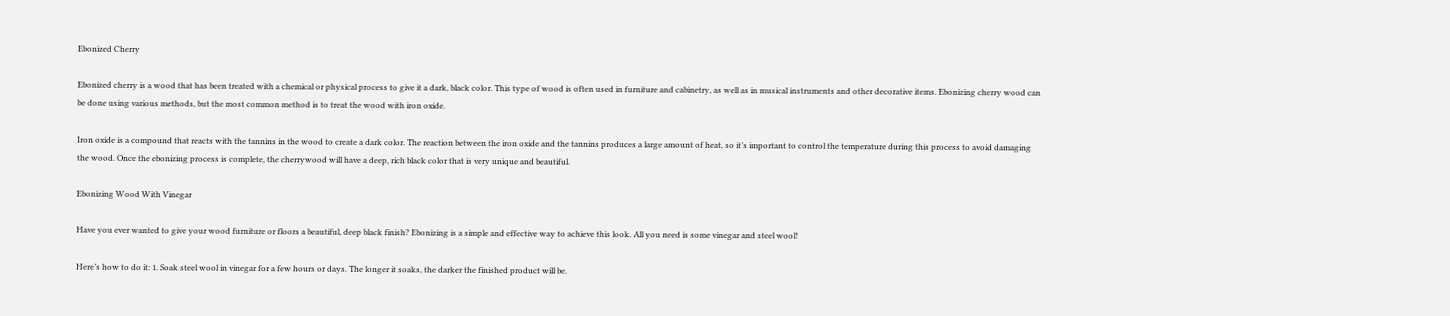Ebonized Cherry

Ebonized cherry is a wood that has been treated with a chemical or physical process to give it a dark, black color. This type of wood is often used in furniture and cabinetry, as well as in musical instruments and other decorative items. Ebonizing cherry wood can be done using various methods, but the most common method is to treat the wood with iron oxide.

Iron oxide is a compound that reacts with the tannins in the wood to create a dark color. The reaction between the iron oxide and the tannins produces a large amount of heat, so it’s important to control the temperature during this process to avoid damaging the wood. Once the ebonizing process is complete, the cherrywood will have a deep, rich black color that is very unique and beautiful.

Ebonizing Wood With Vinegar

Have you ever wanted to give your wood furniture or floors a beautiful, deep black finish? Ebonizing is a simple and effective way to achieve this look. All you need is some vinegar and steel wool!

Here’s how to do it: 1. Soak steel wool in vinegar for a few hours or days. The longer it soaks, the darker the finished product will be.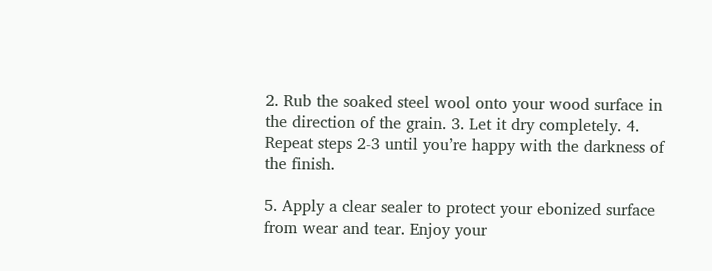2. Rub the soaked steel wool onto your wood surface in the direction of the grain. 3. Let it dry completely. 4. Repeat steps 2-3 until you’re happy with the darkness of the finish.

5. Apply a clear sealer to protect your ebonized surface from wear and tear. Enjoy your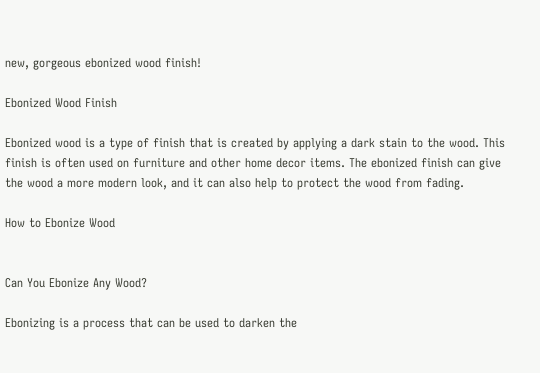new, gorgeous ebonized wood finish!

Ebonized Wood Finish

Ebonized wood is a type of finish that is created by applying a dark stain to the wood. This finish is often used on furniture and other home decor items. The ebonized finish can give the wood a more modern look, and it can also help to protect the wood from fading.

How to Ebonize Wood


Can You Ebonize Any Wood?

Ebonizing is a process that can be used to darken the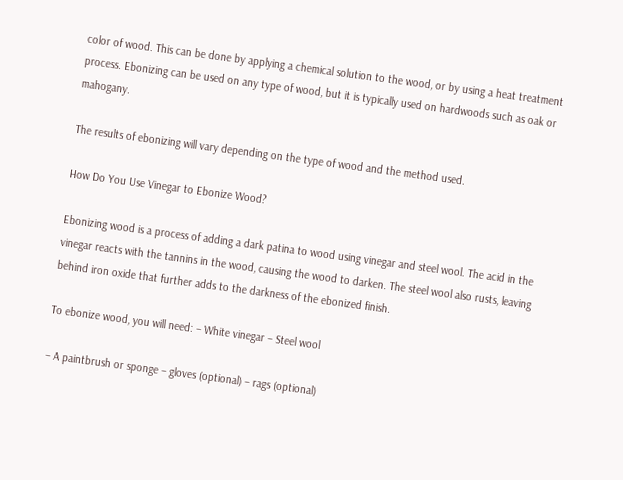color of wood. This can be done by applying a chemical solution to the wood, or by using a heat treatment process. Ebonizing can be used on any type of wood, but it is typically used on hardwoods such as oak or mahogany.

The results of ebonizing will vary depending on the type of wood and the method used.

How Do You Use Vinegar to Ebonize Wood?

Ebonizing wood is a process of adding a dark patina to wood using vinegar and steel wool. The acid in the vinegar reacts with the tannins in the wood, causing the wood to darken. The steel wool also rusts, leaving behind iron oxide that further adds to the darkness of the ebonized finish.

To ebonize wood, you will need: – White vinegar – Steel wool

– A paintbrush or sponge – gloves (optional) – rags (optional)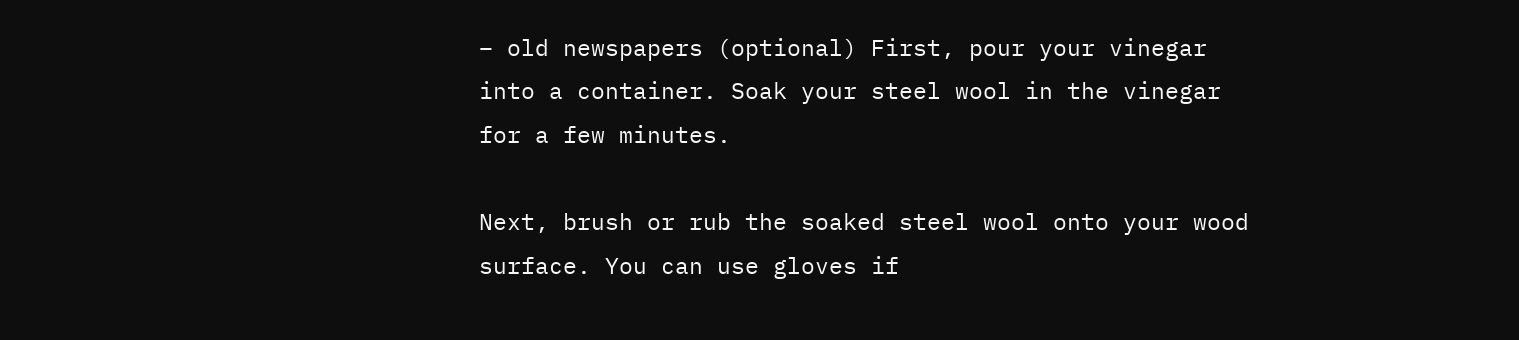– old newspapers (optional) First, pour your vinegar into a container. Soak your steel wool in the vinegar for a few minutes.

Next, brush or rub the soaked steel wool onto your wood surface. You can use gloves if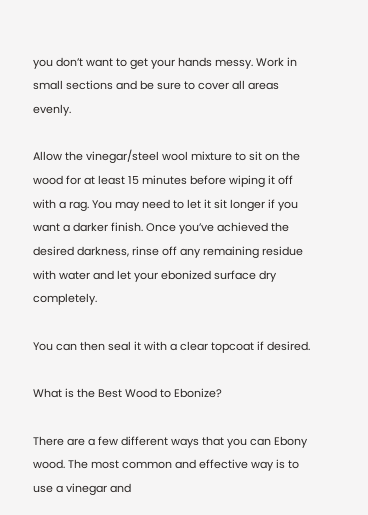you don’t want to get your hands messy. Work in small sections and be sure to cover all areas evenly.

Allow the vinegar/steel wool mixture to sit on the wood for at least 15 minutes before wiping it off with a rag. You may need to let it sit longer if you want a darker finish. Once you’ve achieved the desired darkness, rinse off any remaining residue with water and let your ebonized surface dry completely.

You can then seal it with a clear topcoat if desired.

What is the Best Wood to Ebonize?

There are a few different ways that you can Ebony wood. The most common and effective way is to use a vinegar and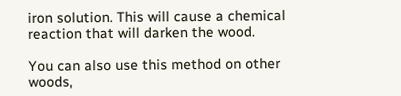iron solution. This will cause a chemical reaction that will darken the wood.

You can also use this method on other woods,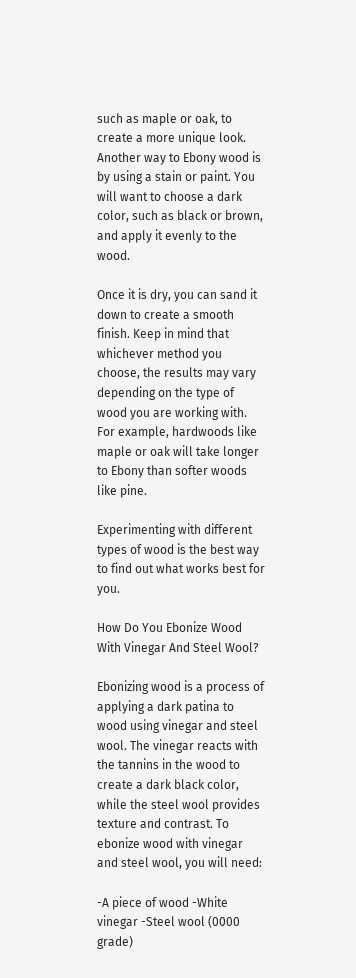such as maple or oak, to create a more unique look. Another way to Ebony wood is by using a stain or paint. You will want to choose a dark color, such as black or brown, and apply it evenly to the wood.

Once it is dry, you can sand it down to create a smooth finish. Keep in mind that whichever method you choose, the results may vary depending on the type of wood you are working with. For example, hardwoods like maple or oak will take longer to Ebony than softer woods like pine.

Experimenting with different types of wood is the best way to find out what works best for you.

How Do You Ebonize Wood With Vinegar And Steel Wool?

Ebonizing wood is a process of applying a dark patina to wood using vinegar and steel wool. The vinegar reacts with the tannins in the wood to create a dark black color, while the steel wool provides texture and contrast. To ebonize wood with vinegar and steel wool, you will need:

-A piece of wood -White vinegar -Steel wool (0000 grade)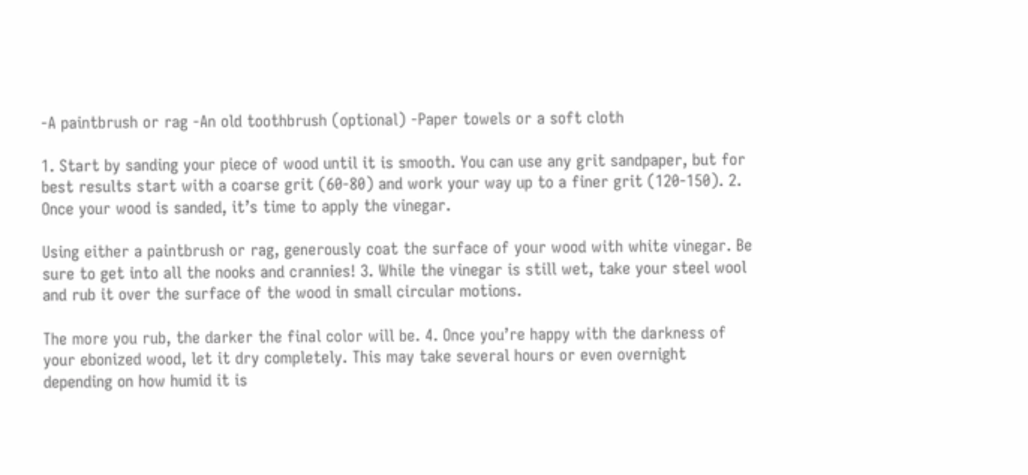-A paintbrush or rag -An old toothbrush (optional) -Paper towels or a soft cloth

1. Start by sanding your piece of wood until it is smooth. You can use any grit sandpaper, but for best results start with a coarse grit (60-80) and work your way up to a finer grit (120-150). 2. Once your wood is sanded, it’s time to apply the vinegar.

Using either a paintbrush or rag, generously coat the surface of your wood with white vinegar. Be sure to get into all the nooks and crannies! 3. While the vinegar is still wet, take your steel wool and rub it over the surface of the wood in small circular motions.

The more you rub, the darker the final color will be. 4. Once you’re happy with the darkness of your ebonized wood, let it dry completely. This may take several hours or even overnight depending on how humid it is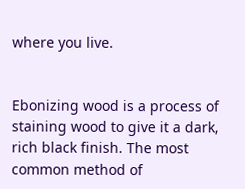where you live.


Ebonizing wood is a process of staining wood to give it a dark, rich black finish. The most common method of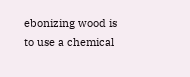ebonizing wood is to use a chemical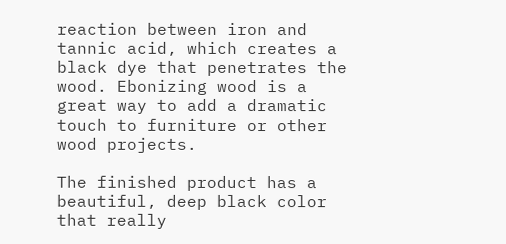reaction between iron and tannic acid, which creates a black dye that penetrates the wood. Ebonizing wood is a great way to add a dramatic touch to furniture or other wood projects.

The finished product has a beautiful, deep black color that really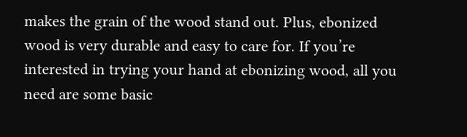makes the grain of the wood stand out. Plus, ebonized wood is very durable and easy to care for. If you’re interested in trying your hand at ebonizing wood, all you need are some basic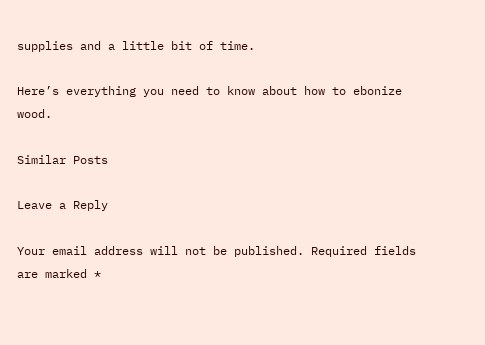supplies and a little bit of time.

Here’s everything you need to know about how to ebonize wood.

Similar Posts

Leave a Reply

Your email address will not be published. Required fields are marked *